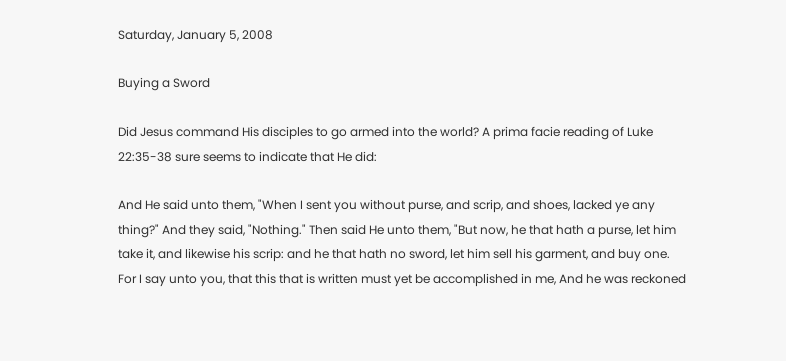Saturday, January 5, 2008

Buying a Sword

Did Jesus command His disciples to go armed into the world? A prima facie reading of Luke 22:35-38 sure seems to indicate that He did:

And He said unto them, "When I sent you without purse, and scrip, and shoes, lacked ye any thing?" And they said, "Nothing." Then said He unto them, "But now, he that hath a purse, let him take it, and likewise his scrip: and he that hath no sword, let him sell his garment, and buy one. For I say unto you, that this that is written must yet be accomplished in me, And he was reckoned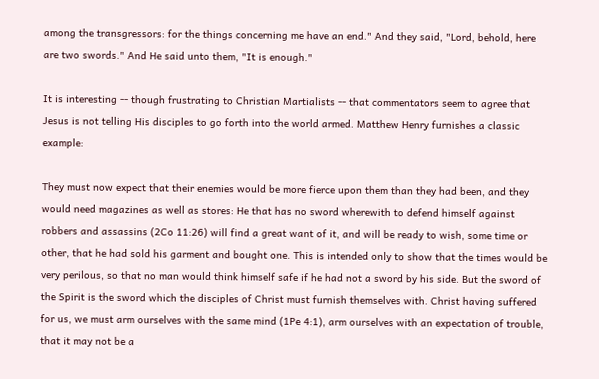among the transgressors: for the things concerning me have an end." And they said, "Lord, behold, here are two swords." And He said unto them, "It is enough."

It is interesting -- though frustrating to Christian Martialists -- that commentators seem to agree that Jesus is not telling His disciples to go forth into the world armed. Matthew Henry furnishes a classic example:

They must now expect that their enemies would be more fierce upon them than they had been, and they would need magazines as well as stores: He that has no sword wherewith to defend himself against robbers and assassins (2Co 11:26) will find a great want of it, and will be ready to wish, some time or other, that he had sold his garment and bought one. This is intended only to show that the times would be very perilous, so that no man would think himself safe if he had not a sword by his side. But the sword of the Spirit is the sword which the disciples of Christ must furnish themselves with. Christ having suffered for us, we must arm ourselves with the same mind (1Pe 4:1), arm ourselves with an expectation of trouble, that it may not be a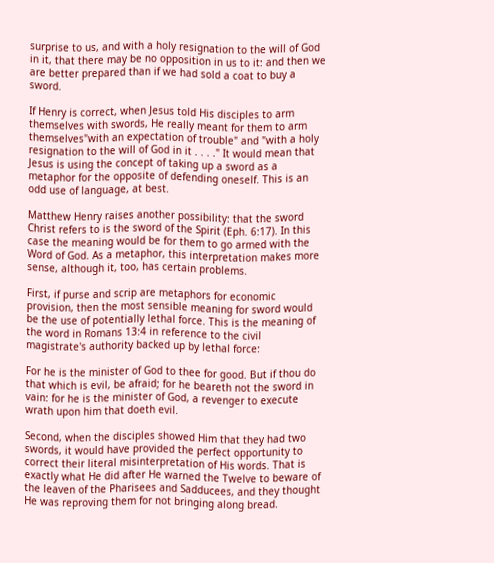surprise to us, and with a holy resignation to the will of God in it, that there may be no opposition in us to it: and then we are better prepared than if we had sold a coat to buy a sword.

If Henry is correct, when Jesus told His disciples to arm themselves with swords, He really meant for them to arm themselves"with an expectation of trouble" and "with a holy resignation to the will of God in it . . . ." It would mean that Jesus is using the concept of taking up a sword as a metaphor for the opposite of defending oneself. This is an odd use of language, at best.

Matthew Henry raises another possibility: that the sword Christ refers to is the sword of the Spirit (Eph. 6:17). In this case the meaning would be for them to go armed with the Word of God. As a metaphor, this interpretation makes more sense, although it, too, has certain problems.

First, if purse and scrip are metaphors for economic provision, then the most sensible meaning for sword would be the use of potentially lethal force. This is the meaning of the word in Romans 13:4 in reference to the civil magistrate's authority backed up by lethal force:

For he is the minister of God to thee for good. But if thou do that which is evil, be afraid; for he beareth not the sword in vain: for he is the minister of God, a revenger to execute wrath upon him that doeth evil.

Second, when the disciples showed Him that they had two swords, it would have provided the perfect opportunity to correct their literal misinterpretation of His words. That is exactly what He did after He warned the Twelve to beware of the leaven of the Pharisees and Sadducees, and they thought He was reproving them for not bringing along bread.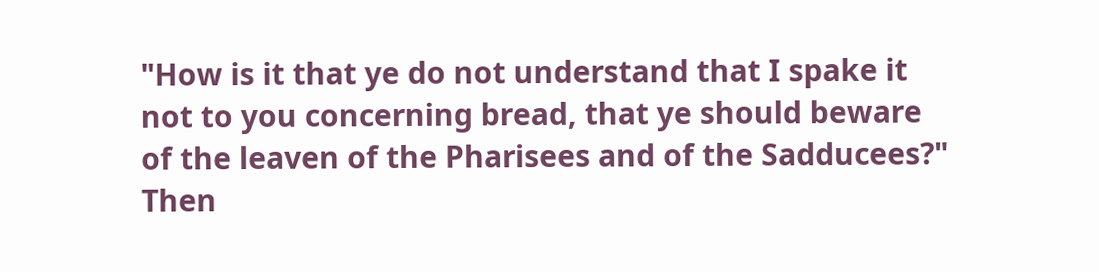"How is it that ye do not understand that I spake it not to you concerning bread, that ye should beware of the leaven of the Pharisees and of the Sadducees?" Then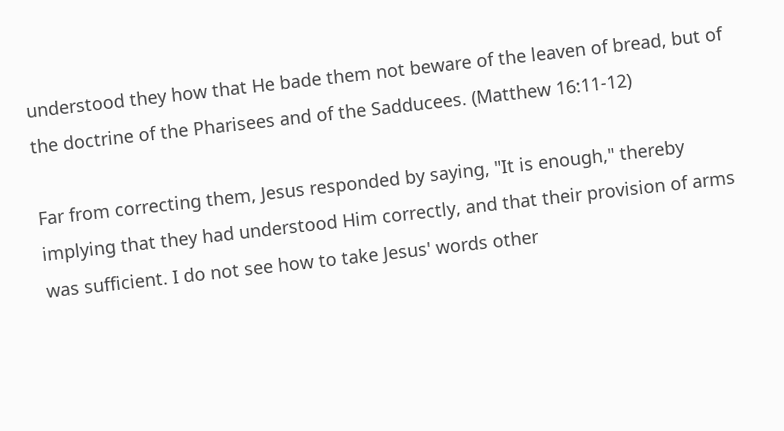understood they how that He bade them not beware of the leaven of bread, but of the doctrine of the Pharisees and of the Sadducees. (Matthew 16:11-12)

Far from correcting them, Jesus responded by saying, "It is enough," thereby implying that they had understood Him correctly, and that their provision of arms was sufficient. I do not see how to take Jesus' words other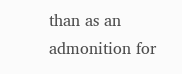than as an admonition for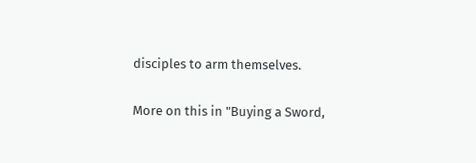disciples to arm themselves.

More on this in "Buying a Sword,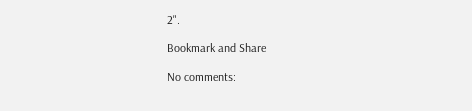2".

Bookmark and Share

No comments: